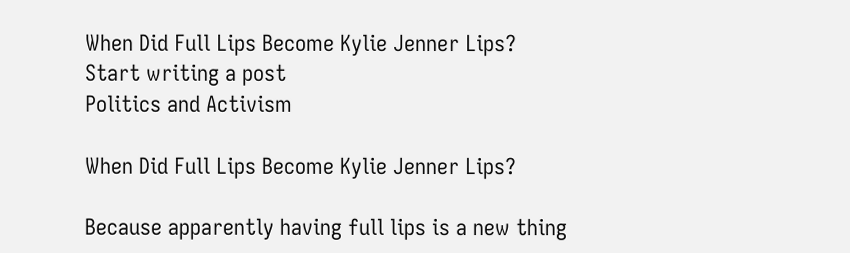When Did Full Lips Become Kylie Jenner Lips?
Start writing a post
Politics and Activism

When Did Full Lips Become Kylie Jenner Lips?

Because apparently having full lips is a new thing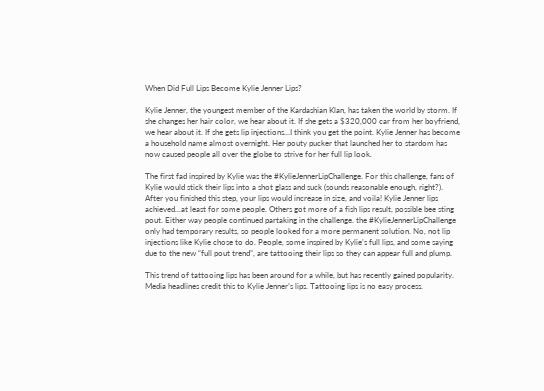When Did Full Lips Become Kylie Jenner Lips?

Kylie Jenner, the youngest member of the Kardashian Klan, has taken the world by storm. If she changes her hair color, we hear about it. If she gets a $320,000 car from her boyfriend, we hear about it. If she gets lip injections...I think you get the point. Kylie Jenner has become a household name almost overnight. Her pouty pucker that launched her to stardom has now caused people all over the globe to strive for her full lip look.

The first fad inspired by Kylie was the #KylieJennerLipChallenge. For this challenge, fans of Kylie would stick their lips into a shot glass and suck (sounds reasonable enough, right?). After you finished this step, your lips would increase in size, and voila! Kylie Jenner lips achieved...at least for some people. Others got more of a fish lips result, possible bee sting pout. Either way people continued partaking in the challenge. the #KylieJennerLipChallenge only had temporary results, so people looked for a more permanent solution. No, not lip injections like Kylie chose to do. People, some inspired by Kylie’s full lips, and some saying due to the new “full pout trend”, are tattooing their lips so they can appear full and plump.

This trend of tattooing lips has been around for a while, but has recently gained popularity. Media headlines credit this to Kylie Jenner’s lips. Tattooing lips is no easy process.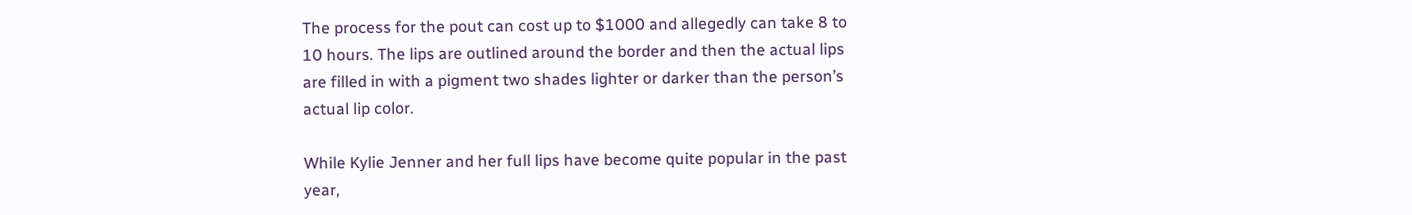The process for the pout can cost up to $1000 and allegedly can take 8 to 10 hours. The lips are outlined around the border and then the actual lips are filled in with a pigment two shades lighter or darker than the person’s actual lip color.

While Kylie Jenner and her full lips have become quite popular in the past year,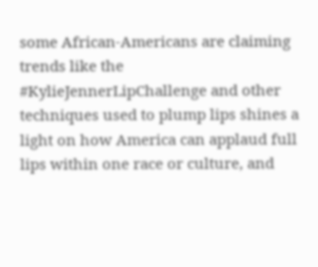some African-Americans are claiming trends like the #KylieJennerLipChallenge and other techniques used to plump lips shines a light on how America can applaud full lips within one race or culture, and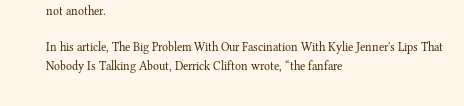not another.

In his article, The Big Problem With Our Fascination With Kylie Jenner's Lips That Nobody Is Talking About, Derrick Clifton wrote, “the fanfare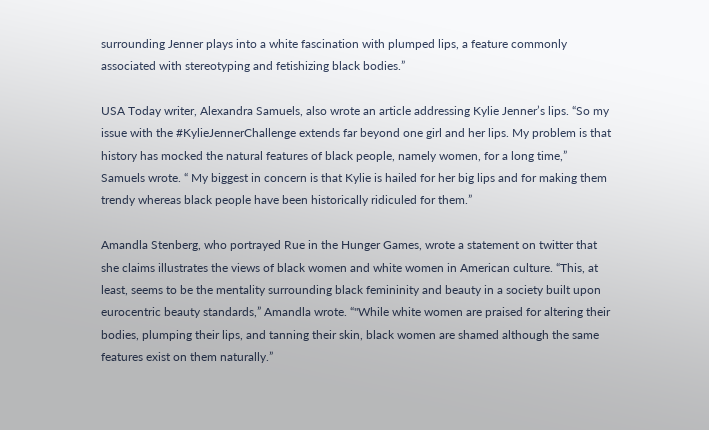surrounding Jenner plays into a white fascination with plumped lips, a feature commonly associated with stereotyping and fetishizing black bodies.”

USA Today writer, Alexandra Samuels, also wrote an article addressing Kylie Jenner’s lips. “So my issue with the #KylieJennerChallenge extends far beyond one girl and her lips. My problem is that history has mocked the natural features of black people, namely women, for a long time,” Samuels wrote. “ My biggest in concern is that Kylie is hailed for her big lips and for making them trendy whereas black people have been historically ridiculed for them.”

Amandla Stenberg, who portrayed Rue in the Hunger Games, wrote a statement on twitter that she claims illustrates the views of black women and white women in American culture. “This, at least, seems to be the mentality surrounding black femininity and beauty in a society built upon eurocentric beauty standards,” Amandla wrote. “"While white women are praised for altering their bodies, plumping their lips, and tanning their skin, black women are shamed although the same features exist on them naturally.”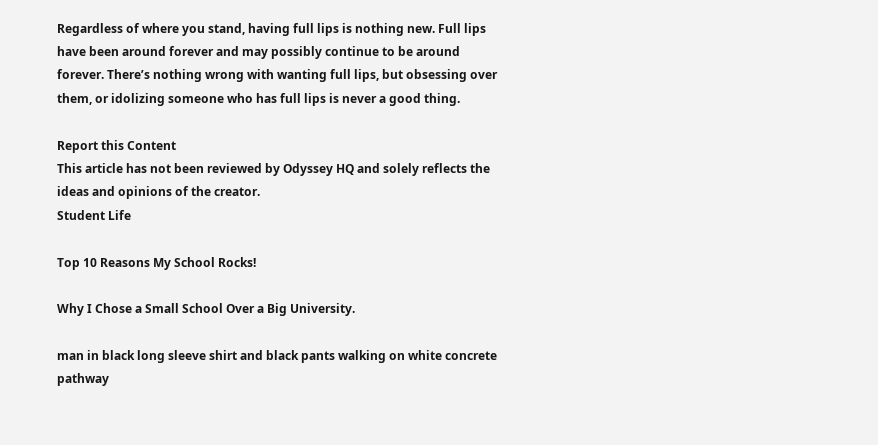Regardless of where you stand, having full lips is nothing new. Full lips have been around forever and may possibly continue to be around forever. There’s nothing wrong with wanting full lips, but obsessing over them, or idolizing someone who has full lips is never a good thing.

Report this Content
This article has not been reviewed by Odyssey HQ and solely reflects the ideas and opinions of the creator.
Student Life

Top 10 Reasons My School Rocks!

Why I Chose a Small School Over a Big University.

man in black long sleeve shirt and black pants walking on white concrete pathway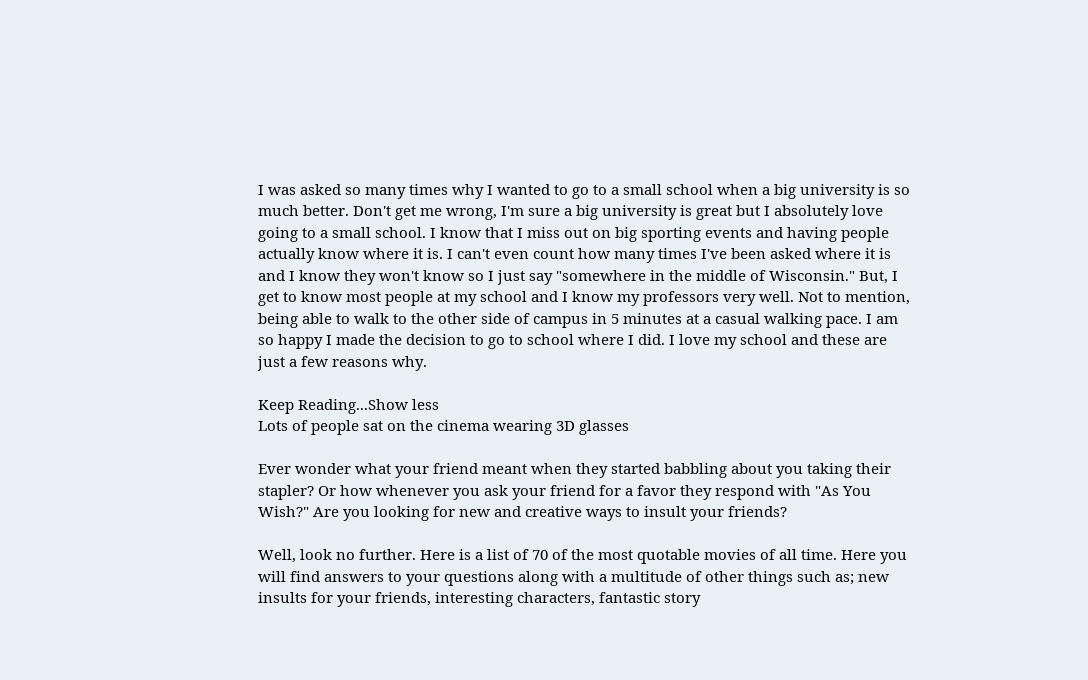I was asked so many times why I wanted to go to a small school when a big university is so much better. Don't get me wrong, I'm sure a big university is great but I absolutely love going to a small school. I know that I miss out on big sporting events and having people actually know where it is. I can't even count how many times I've been asked where it is and I know they won't know so I just say "somewhere in the middle of Wisconsin." But, I get to know most people at my school and I know my professors very well. Not to mention, being able to walk to the other side of campus in 5 minutes at a casual walking pace. I am so happy I made the decision to go to school where I did. I love my school and these are just a few reasons why.

Keep Reading...Show less
Lots of people sat on the cinema wearing 3D glasses

Ever wonder what your friend meant when they started babbling about you taking their stapler? Or how whenever you ask your friend for a favor they respond with "As You Wish?" Are you looking for new and creative ways to insult your friends?

Well, look no further. Here is a list of 70 of the most quotable movies of all time. Here you will find answers to your questions along with a multitude of other things such as; new insults for your friends, interesting characters, fantastic story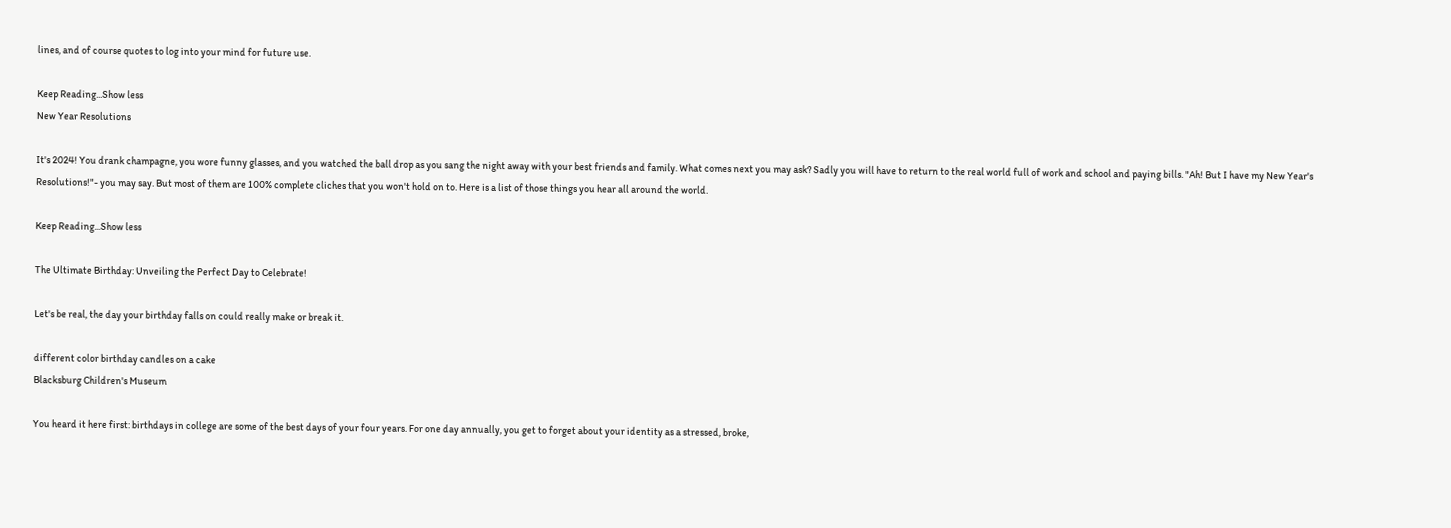lines, and of course quotes to log into your mind for future use.

Keep Reading...Show less
New Year Resolutions

It's 2024! You drank champagne, you wore funny glasses, and you watched the ball drop as you sang the night away with your best friends and family. What comes next you may ask? Sadly you will have to return to the real world full of work and school and paying bills. "Ah! But I have my New Year's Resolutions!"- you may say. But most of them are 100% complete cliches that you won't hold on to. Here is a list of those things you hear all around the world.

Keep Reading...Show less

The Ultimate Birthday: Unveiling the Perfect Day to Celebrate!

Let's be real, the day your birthday falls on could really make or break it.

different color birthday candles on a cake
Blacksburg Children's Museum

You heard it here first: birthdays in college are some of the best days of your four years. For one day annually, you get to forget about your identity as a stressed, broke,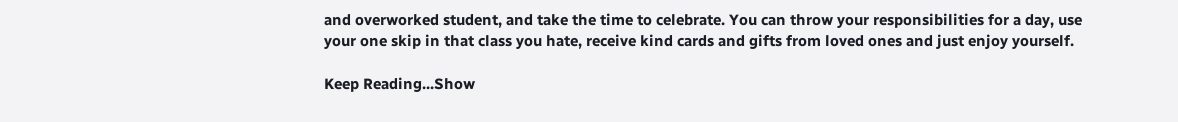and overworked student, and take the time to celebrate. You can throw your responsibilities for a day, use your one skip in that class you hate, receive kind cards and gifts from loved ones and just enjoy yourself.

Keep Reading...Show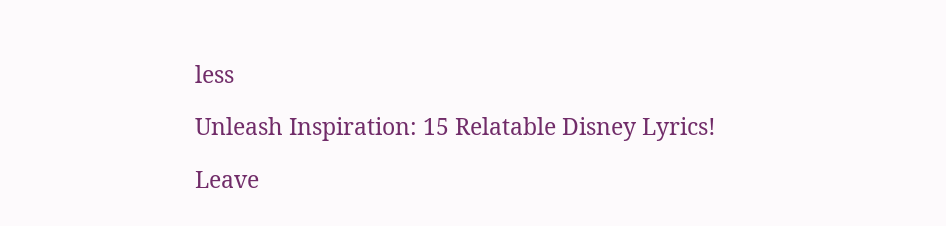less

Unleash Inspiration: 15 Relatable Disney Lyrics!

Leave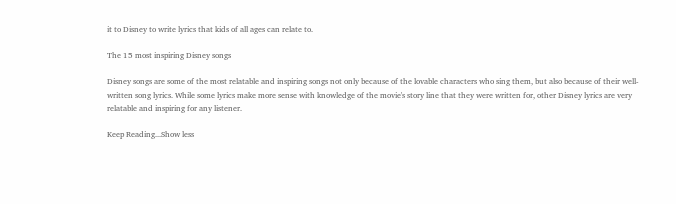it to Disney to write lyrics that kids of all ages can relate to.

The 15 most inspiring Disney songs

Disney songs are some of the most relatable and inspiring songs not only because of the lovable characters who sing them, but also because of their well-written song lyrics. While some lyrics make more sense with knowledge of the movie's story line that they were written for, other Disney lyrics are very relatable and inspiring for any listener.

Keep Reading...Show less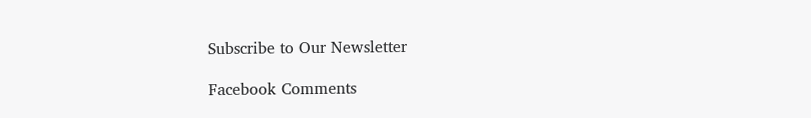Subscribe to Our Newsletter

Facebook Comments